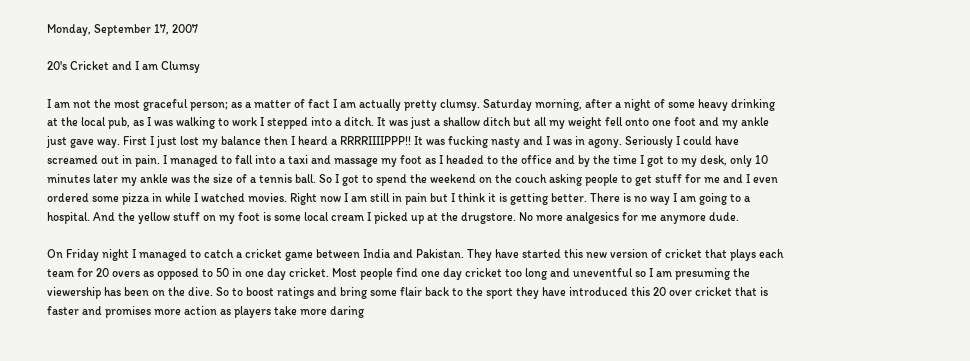Monday, September 17, 2007

20's Cricket and I am Clumsy

I am not the most graceful person; as a matter of fact I am actually pretty clumsy. Saturday morning, after a night of some heavy drinking at the local pub, as I was walking to work I stepped into a ditch. It was just a shallow ditch but all my weight fell onto one foot and my ankle just gave way. First I just lost my balance then I heard a RRRRIIIIPPP!! It was fucking nasty and I was in agony. Seriously I could have screamed out in pain. I managed to fall into a taxi and massage my foot as I headed to the office and by the time I got to my desk, only 10 minutes later my ankle was the size of a tennis ball. So I got to spend the weekend on the couch asking people to get stuff for me and I even ordered some pizza in while I watched movies. Right now I am still in pain but I think it is getting better. There is no way I am going to a hospital. And the yellow stuff on my foot is some local cream I picked up at the drugstore. No more analgesics for me anymore dude.

On Friday night I managed to catch a cricket game between India and Pakistan. They have started this new version of cricket that plays each team for 20 overs as opposed to 50 in one day cricket. Most people find one day cricket too long and uneventful so I am presuming the viewership has been on the dive. So to boost ratings and bring some flair back to the sport they have introduced this 20 over cricket that is faster and promises more action as players take more daring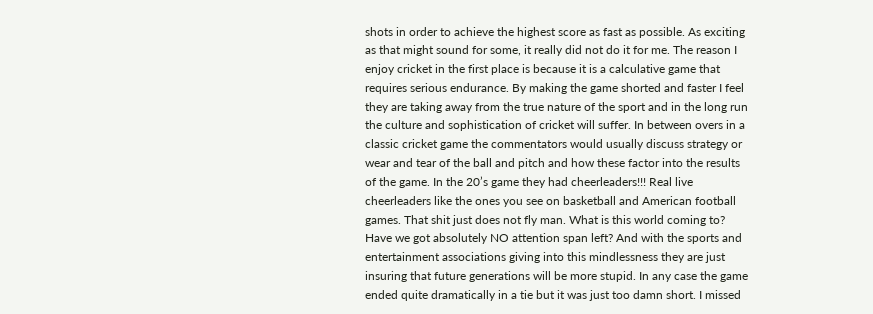shots in order to achieve the highest score as fast as possible. As exciting as that might sound for some, it really did not do it for me. The reason I enjoy cricket in the first place is because it is a calculative game that requires serious endurance. By making the game shorted and faster I feel they are taking away from the true nature of the sport and in the long run the culture and sophistication of cricket will suffer. In between overs in a classic cricket game the commentators would usually discuss strategy or wear and tear of the ball and pitch and how these factor into the results of the game. In the 20’s game they had cheerleaders!!! Real live cheerleaders like the ones you see on basketball and American football games. That shit just does not fly man. What is this world coming to? Have we got absolutely NO attention span left? And with the sports and entertainment associations giving into this mindlessness they are just insuring that future generations will be more stupid. In any case the game ended quite dramatically in a tie but it was just too damn short. I missed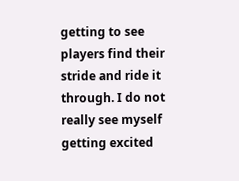getting to see players find their stride and ride it through. I do not really see myself getting excited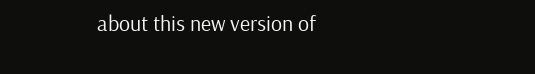about this new version of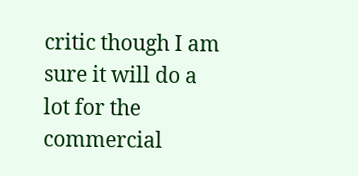critic though I am sure it will do a lot for the commercial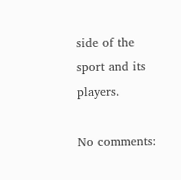side of the sport and its players.

No comments: